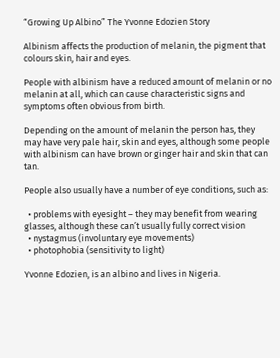“Growing Up Albino” The Yvonne Edozien Story

Albinism affects the production of melanin, the pigment that colours skin, hair and eyes.

People with albinism have a reduced amount of melanin or no melanin at all, which can cause characteristic signs and symptoms often obvious from birth.

Depending on the amount of melanin the person has, they may have very pale hair, skin and eyes, although some people with albinism can have brown or ginger hair and skin that can tan.

People also usually have a number of eye conditions, such as:

  • problems with eyesight – they may benefit from wearing glasses, although these can’t usually fully correct vision
  • nystagmus (involuntary eye movements)
  • photophobia (sensitivity to light)

Yvonne Edozien, is an albino and lives in Nigeria.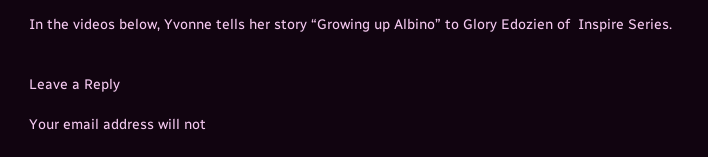In the videos below, Yvonne tells her story “Growing up Albino” to Glory Edozien of  Inspire Series.


Leave a Reply

Your email address will not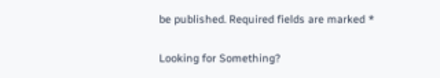be published. Required fields are marked *

Looking for Something?